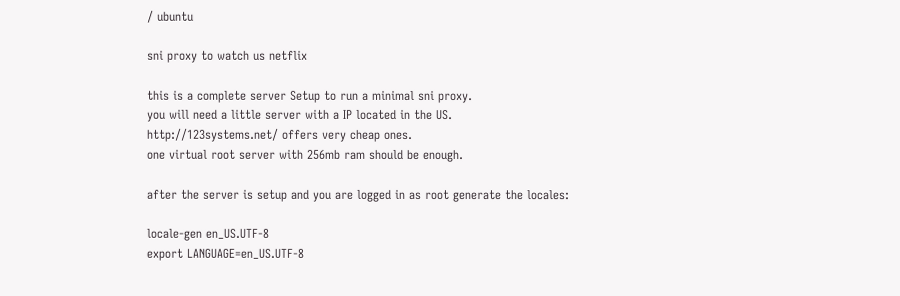/ ubuntu

sni proxy to watch us netflix

this is a complete server Setup to run a minimal sni proxy.
you will need a little server with a IP located in the US.
http://123systems.net/ offers very cheap ones.
one virtual root server with 256mb ram should be enough.

after the server is setup and you are logged in as root generate the locales:

locale-gen en_US.UTF-8
export LANGUAGE=en_US.UTF-8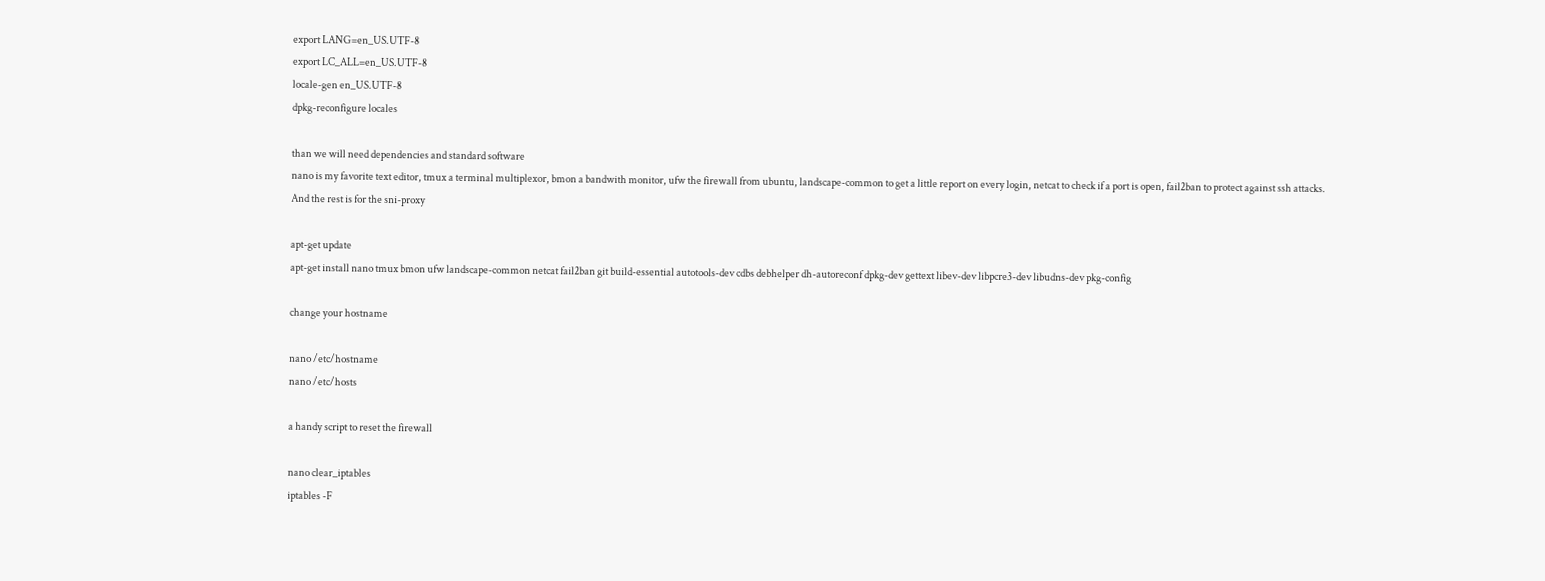export LANG=en_US.UTF-8
export LC_ALL=en_US.UTF-8
locale-gen en_US.UTF-8
dpkg-reconfigure locales

than we will need dependencies and standard software
nano is my favorite text editor, tmux a terminal multiplexor, bmon a bandwith monitor, ufw the firewall from ubuntu, landscape-common to get a little report on every login, netcat to check if a port is open, fail2ban to protect against ssh attacks.
And the rest is for the sni-proxy

apt-get update
apt-get install nano tmux bmon ufw landscape-common netcat fail2ban git build-essential autotools-dev cdbs debhelper dh-autoreconf dpkg-dev gettext libev-dev libpcre3-dev libudns-dev pkg-config

change your hostname

nano /etc/hostname
nano /etc/hosts

a handy script to reset the firewall

nano clear_iptables
iptables -F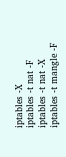iptables -X
iptables -t nat -F
iptables -t nat -X
iptables -t mangle -F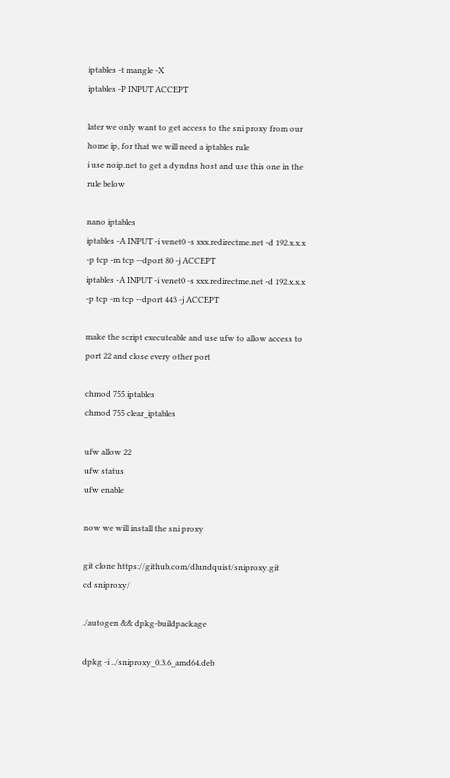iptables -t mangle -X
iptables -P INPUT ACCEPT

later we only want to get access to the sni proxy from our home ip, for that we will need a iptables rule
i use noip.net to get a dyndns host and use this one in the rule below

nano iptables
iptables -A INPUT -i venet0 -s xxx.redirectme.net -d 192.x.x.x -p tcp -m tcp --dport 80 -j ACCEPT
iptables -A INPUT -i venet0 -s xxx.redirectme.net -d 192.x.x.x -p tcp -m tcp --dport 443 -j ACCEPT

make the script executeable and use ufw to allow access to port 22 and close every other port

chmod 755 iptables
chmod 755 clear_iptables

ufw allow 22
ufw status
ufw enable

now we will install the sni proxy

git clone https://github.com/dlundquist/sniproxy.git
cd sniproxy/

./autogen && dpkg-buildpackage

dpkg -i ../sniproxy_0.3.6_amd64.deb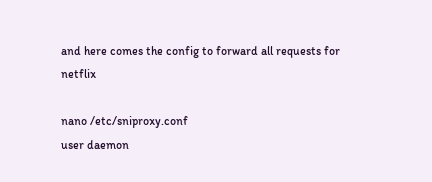and here comes the config to forward all requests for netflix

nano /etc/sniproxy.conf
user daemon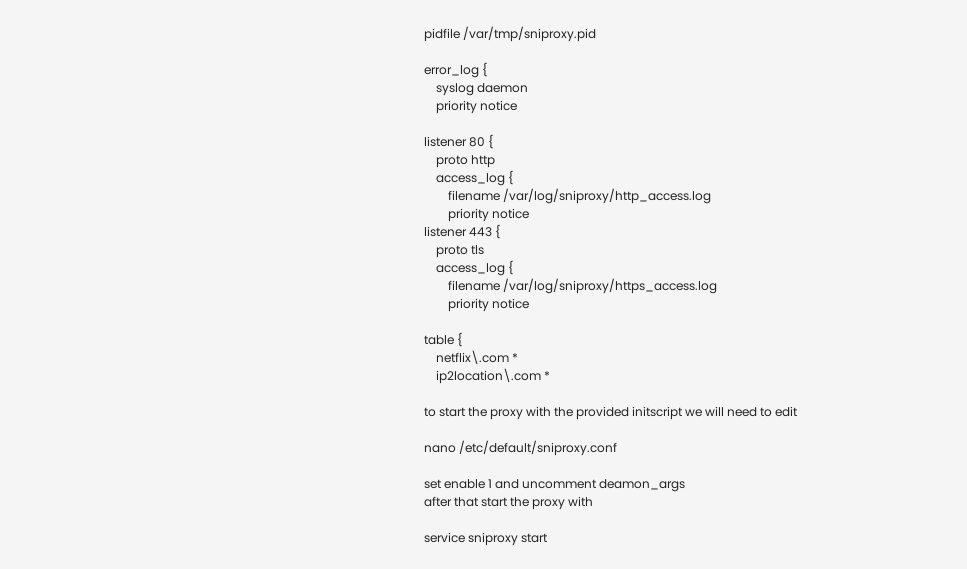pidfile /var/tmp/sniproxy.pid

error_log {
    syslog daemon
    priority notice

listener 80 {
    proto http
    access_log {
        filename /var/log/sniproxy/http_access.log
        priority notice
listener 443 {
    proto tls
    access_log {
        filename /var/log/sniproxy/https_access.log
        priority notice

table {
    netflix\.com *
    ip2location\.com *

to start the proxy with the provided initscript we will need to edit

nano /etc/default/sniproxy.conf

set enable 1 and uncomment deamon_args
after that start the proxy with

service sniproxy start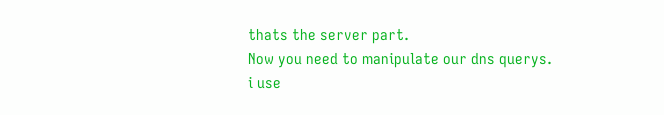thats the server part.
Now you need to manipulate our dns querys.
i use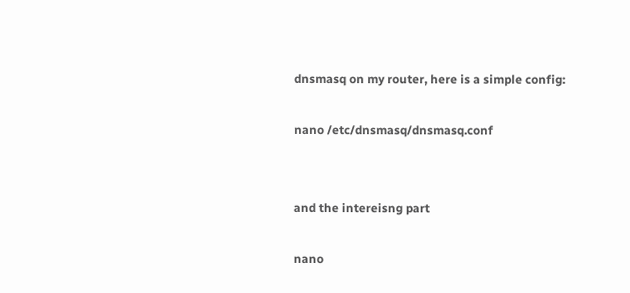dnsmasq on my router, here is a simple config:

nano /etc/dnsmasq/dnsmasq.conf


and the intereisng part

nano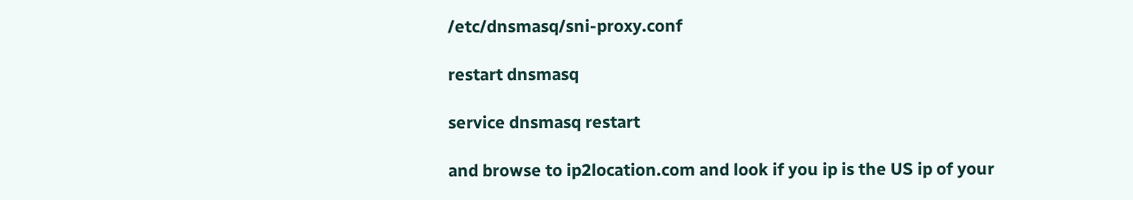/etc/dnsmasq/sni-proxy.conf

restart dnsmasq

service dnsmasq restart

and browse to ip2location.com and look if you ip is the US ip of your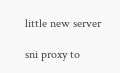little new server

sni proxy to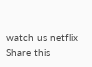watch us netflix
Share this